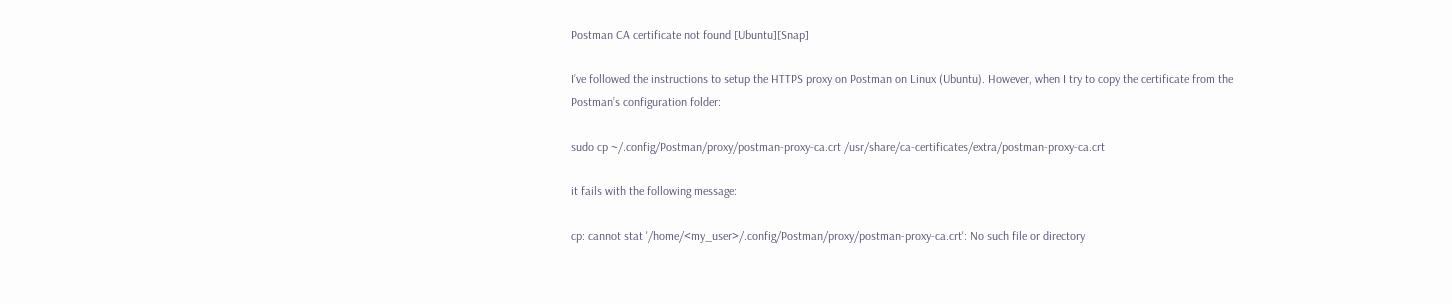Postman CA certificate not found [Ubuntu][Snap]

I’ve followed the instructions to setup the HTTPS proxy on Postman on Linux (Ubuntu). However, when I try to copy the certificate from the Postman’s configuration folder:

sudo cp ~/.config/Postman/proxy/postman-proxy-ca.crt /usr/share/ca-certificates/extra/postman-proxy-ca.crt

it fails with the following message:

cp: cannot stat '/home/<my_user>/.config/Postman/proxy/postman-proxy-ca.crt': No such file or directory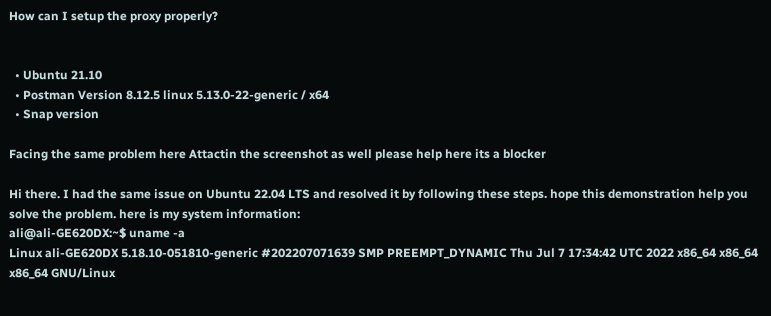How can I setup the proxy properly?


  • Ubuntu 21.10
  • Postman Version 8.12.5 linux 5.13.0-22-generic / x64
  • Snap version

Facing the same problem here Attactin the screenshot as well please help here its a blocker

Hi there. I had the same issue on Ubuntu 22.04 LTS and resolved it by following these steps. hope this demonstration help you solve the problem. here is my system information:
ali@ali-GE620DX:~$ uname -a
Linux ali-GE620DX 5.18.10-051810-generic #202207071639 SMP PREEMPT_DYNAMIC Thu Jul 7 17:34:42 UTC 2022 x86_64 x86_64 x86_64 GNU/Linux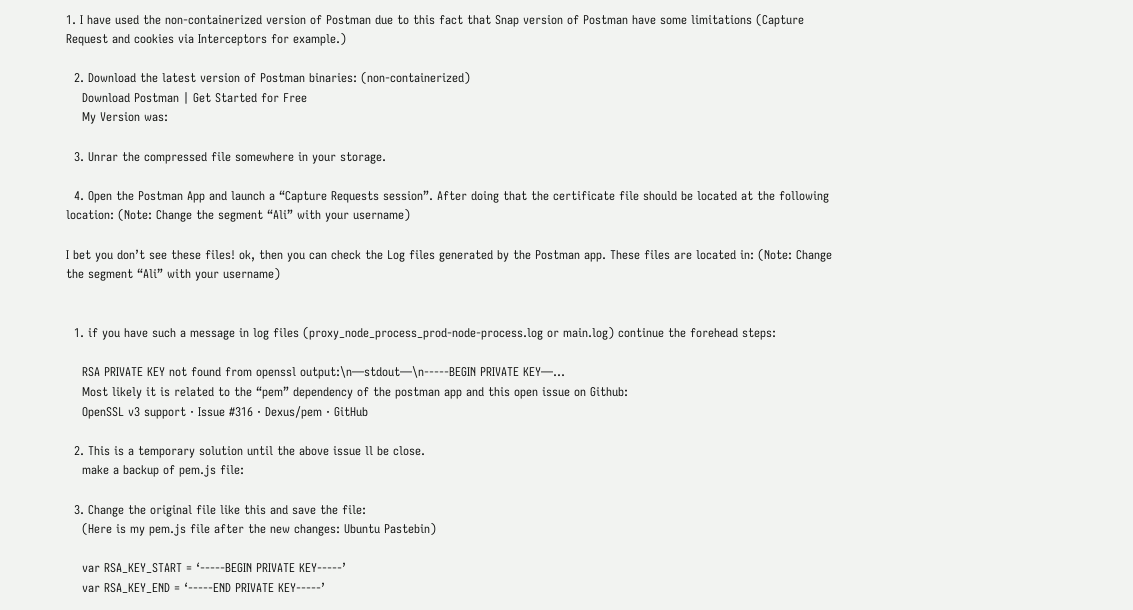1. I have used the non-containerized version of Postman due to this fact that Snap version of Postman have some limitations (Capture Request and cookies via Interceptors for example.)

  2. Download the latest version of Postman binaries: (non-containerized)
    Download Postman | Get Started for Free
    My Version was:

  3. Unrar the compressed file somewhere in your storage.

  4. Open the Postman App and launch a “Capture Requests session”. After doing that the certificate file should be located at the following location: (Note: Change the segment “Ali” with your username)

I bet you don’t see these files! ok, then you can check the Log files generated by the Postman app. These files are located in: (Note: Change the segment “Ali” with your username)


  1. if you have such a message in log files (proxy_node_process_prod-node-process.log or main.log) continue the forehead steps:

    RSA PRIVATE KEY not found from openssl output:\n—stdout—\n-----BEGIN PRIVATE KEY—…
    Most likely it is related to the “pem” dependency of the postman app and this open issue on Github:
    OpenSSL v3 support · Issue #316 · Dexus/pem · GitHub

  2. This is a temporary solution until the above issue ll be close.
    make a backup of pem.js file:

  3. Change the original file like this and save the file:
    (Here is my pem.js file after the new changes: Ubuntu Pastebin)

    var RSA_KEY_START = ‘-----BEGIN PRIVATE KEY-----’
    var RSA_KEY_END = ‘-----END PRIVATE KEY-----’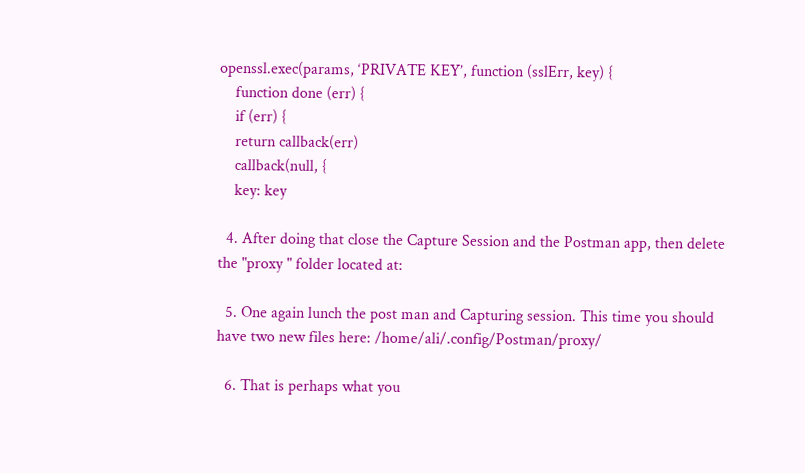openssl.exec(params, ‘PRIVATE KEY’, function (sslErr, key) {
    function done (err) {
    if (err) {
    return callback(err)
    callback(null, {
    key: key

  4. After doing that close the Capture Session and the Postman app, then delete the "proxy " folder located at:

  5. One again lunch the post man and Capturing session. This time you should have two new files here: /home/ali/.config/Postman/proxy/

  6. That is perhaps what you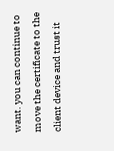want. you can continue to move the certificate to the client device and trust it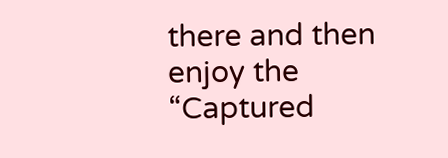there and then enjoy the “Captured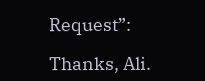Request”:

Thanks, Ali.